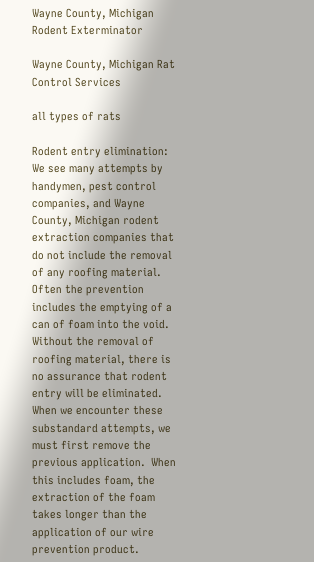Wayne County, Michigan Rodent Exterminator

Wayne County, Michigan Rat Control Services

all types of rats

Rodent entry elimination: We see many attempts by handymen, pest control companies, and Wayne County, Michigan rodent extraction companies that do not include the removal of any roofing material. Often the prevention includes the emptying of a can of foam into the void. Without the removal of roofing material, there is no assurance that rodent entry will be eliminated. When we encounter these substandard attempts, we must first remove the previous application.  When this includes foam, the extraction of the foam takes longer than the application of our wire prevention product.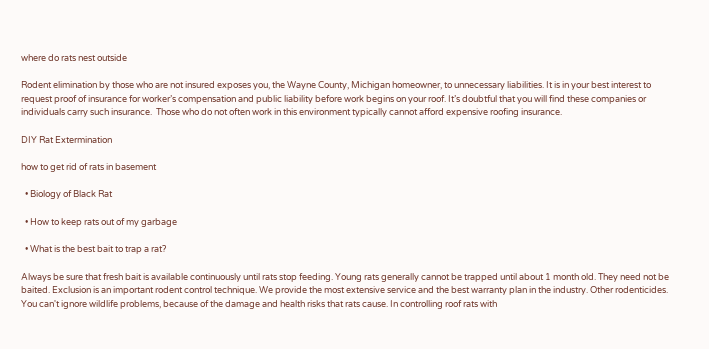where do rats nest outside

Rodent elimination by those who are not insured exposes you, the Wayne County, Michigan homeowner, to unnecessary liabilities. It is in your best interest to request proof of insurance for worker’s compensation and public liability before work begins on your roof. It’s doubtful that you will find these companies or individuals carry such insurance.  Those who do not often work in this environment typically cannot afford expensive roofing insurance.

DIY Rat Extermination

how to get rid of rats in basement

  • Biology of Black Rat

  • How to keep rats out of my garbage

  • What is the best bait to trap a rat?

Always be sure that fresh bait is available continuously until rats stop feeding. Young rats generally cannot be trapped until about 1 month old. They need not be baited. Exclusion is an important rodent control technique. We provide the most extensive service and the best warranty plan in the industry. Other rodenticides. You can't ignore wildlife problems, because of the damage and health risks that rats cause. In controlling roof rats with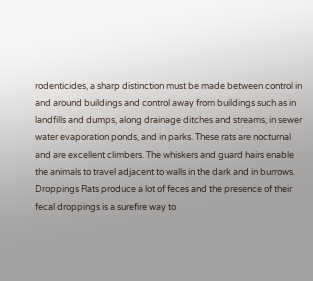rodenticides, a sharp distinction must be made between control in and around buildings and control away from buildings such as in landfills and dumps, along drainage ditches and streams, in sewer water evaporation ponds, and in parks. These rats are nocturnal and are excellent climbers. The whiskers and guard hairs enable the animals to travel adjacent to walls in the dark and in burrows. Droppings Rats produce a lot of feces and the presence of their fecal droppings is a surefire way to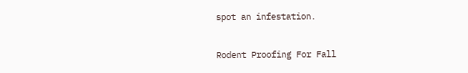spot an infestation.

Rodent Proofing For Fall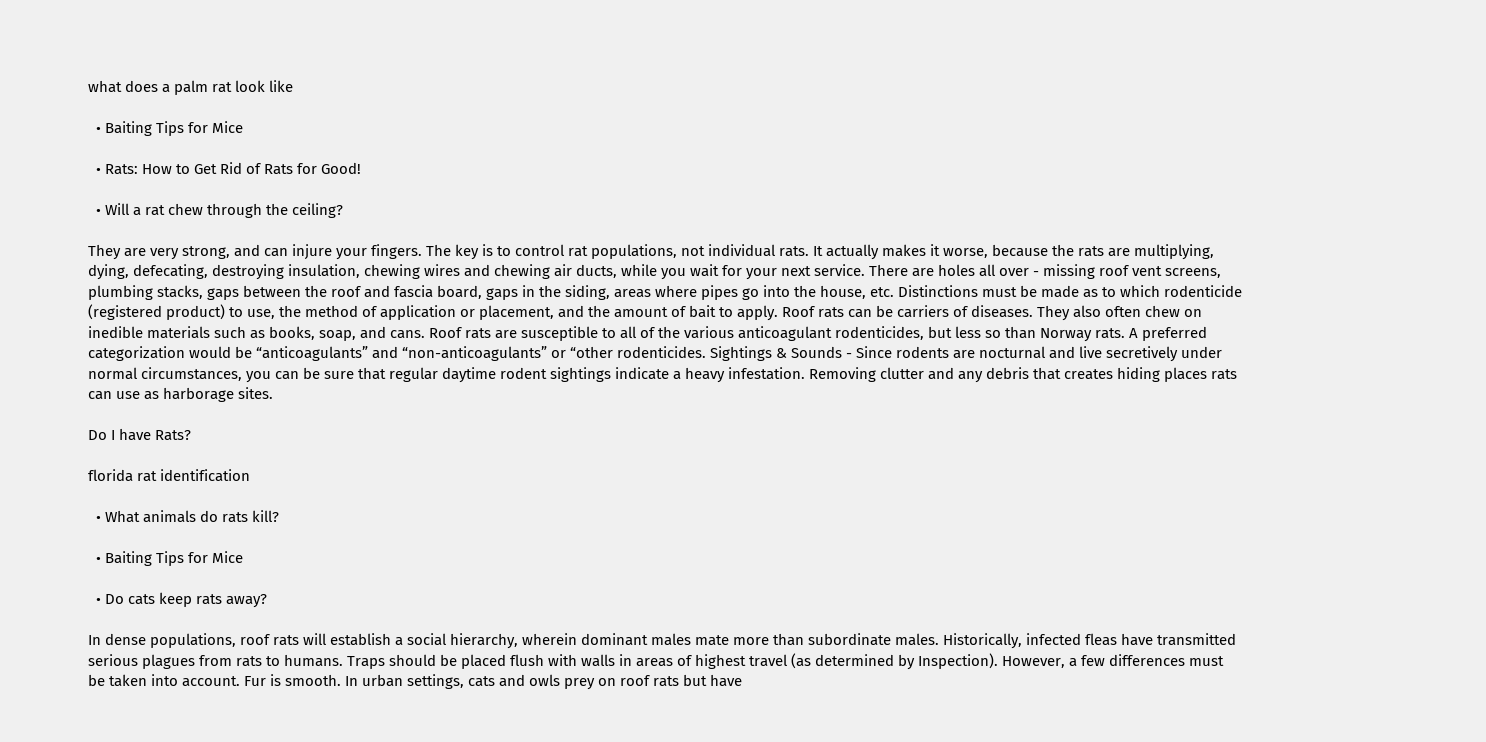what does a palm rat look like

  • Baiting Tips for Mice

  • Rats: How to Get Rid of Rats for Good!

  • Will a rat chew through the ceiling?

They are very strong, and can injure your fingers. The key is to control rat populations, not individual rats. It actually makes it worse, because the rats are multiplying, dying, defecating, destroying insulation, chewing wires and chewing air ducts, while you wait for your next service. There are holes all over - missing roof vent screens, plumbing stacks, gaps between the roof and fascia board, gaps in the siding, areas where pipes go into the house, etc. Distinctions must be made as to which rodenticide (registered product) to use, the method of application or placement, and the amount of bait to apply. Roof rats can be carriers of diseases. They also often chew on inedible materials such as books, soap, and cans. Roof rats are susceptible to all of the various anticoagulant rodenticides, but less so than Norway rats. A preferred categorization would be “anticoagulants” and “non-anticoagulants” or “other rodenticides. Sightings & Sounds - Since rodents are nocturnal and live secretively under normal circumstances, you can be sure that regular daytime rodent sightings indicate a heavy infestation. Removing clutter and any debris that creates hiding places rats can use as harborage sites.

Do I have Rats?

florida rat identification

  • What animals do rats kill?

  • Baiting Tips for Mice

  • Do cats keep rats away?

In dense populations, roof rats will establish a social hierarchy, wherein dominant males mate more than subordinate males. Historically, infected fleas have transmitted serious plagues from rats to humans. Traps should be placed flush with walls in areas of highest travel (as determined by Inspection). However, a few differences must be taken into account. Fur is smooth. In urban settings, cats and owls prey on roof rats but have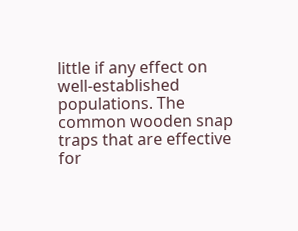little if any effect on well-established populations. The common wooden snap traps that are effective for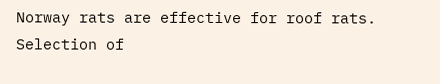Norway rats are effective for roof rats. Selection of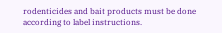rodenticides and bait products must be done according to label instructions.